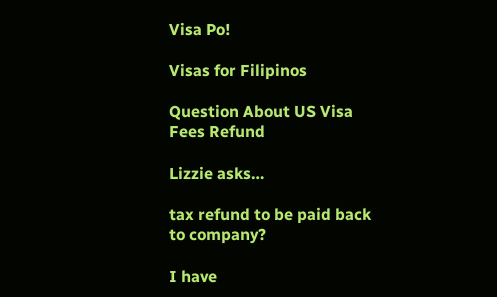Visa Po!

Visas for Filipinos

Question About US Visa Fees Refund

Lizzie asks…

tax refund to be paid back to company?

I have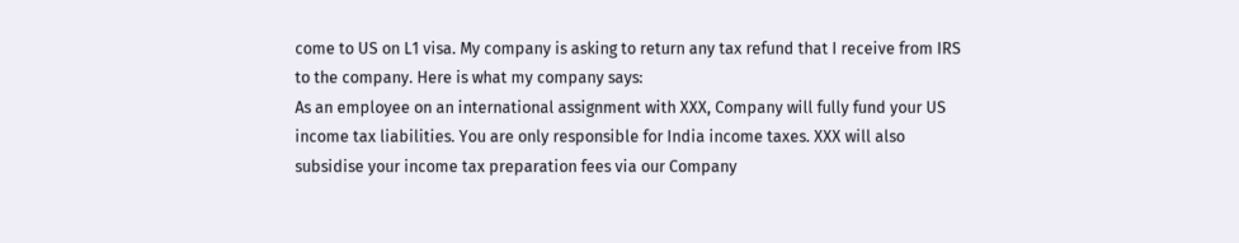come to US on L1 visa. My company is asking to return any tax refund that I receive from IRS to the company. Here is what my company says:
As an employee on an international assignment with XXX, Company will fully fund your US income tax liabilities. You are only responsible for India income taxes. XXX will also subsidise your income tax preparation fees via our Company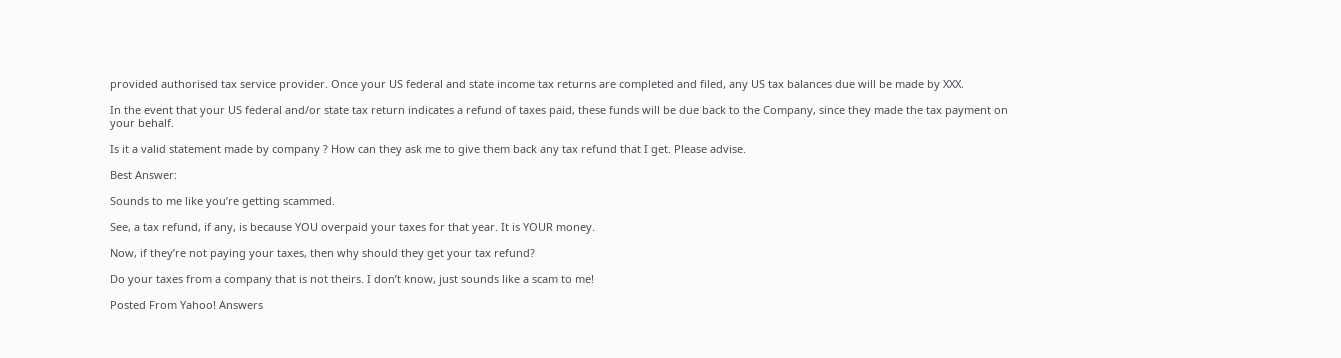provided authorised tax service provider. Once your US federal and state income tax returns are completed and filed, any US tax balances due will be made by XXX.

In the event that your US federal and/or state tax return indicates a refund of taxes paid, these funds will be due back to the Company, since they made the tax payment on your behalf.

Is it a valid statement made by company ? How can they ask me to give them back any tax refund that I get. Please advise.

Best Answer:

Sounds to me like you’re getting scammed.

See, a tax refund, if any, is because YOU overpaid your taxes for that year. It is YOUR money.

Now, if they’re not paying your taxes, then why should they get your tax refund?

Do your taxes from a company that is not theirs. I don’t know, just sounds like a scam to me!

Posted From Yahoo! Answers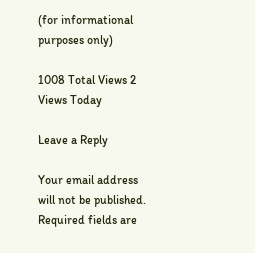(for informational purposes only)

1008 Total Views 2 Views Today

Leave a Reply

Your email address will not be published. Required fields are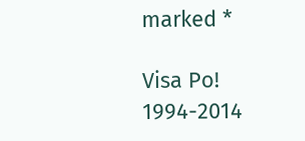marked *

Visa Po! 1994-2014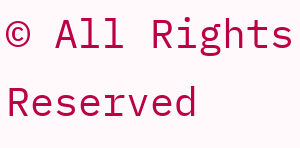© All Rights Reserved